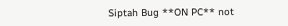Siptah Bug **ON PC** not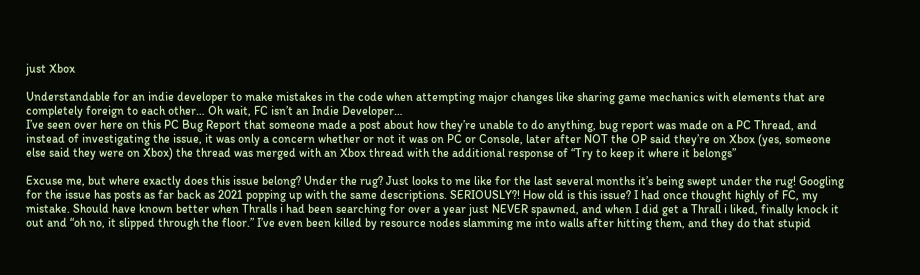just Xbox

Understandable for an indie developer to make mistakes in the code when attempting major changes like sharing game mechanics with elements that are completely foreign to each other… Oh wait, FC isn’t an Indie Developer…
I’ve seen over here on this PC Bug Report that someone made a post about how they’re unable to do anything, bug report was made on a PC Thread, and instead of investigating the issue, it was only a concern whether or not it was on PC or Console, later after NOT the OP said they’re on Xbox (yes, someone else said they were on Xbox) the thread was merged with an Xbox thread with the additional response of “Try to keep it where it belongs”

Excuse me, but where exactly does this issue belong? Under the rug? Just looks to me like for the last several months it’s being swept under the rug! Googling for the issue has posts as far back as 2021 popping up with the same descriptions. SERIOUSLY?! How old is this issue? I had once thought highly of FC, my mistake. Should have known better when Thralls i had been searching for over a year just NEVER spawned, and when I did get a Thrall i liked, finally knock it out and “oh no, it slipped through the floor.” I’ve even been killed by resource nodes slamming me into walls after hitting them, and they do that stupid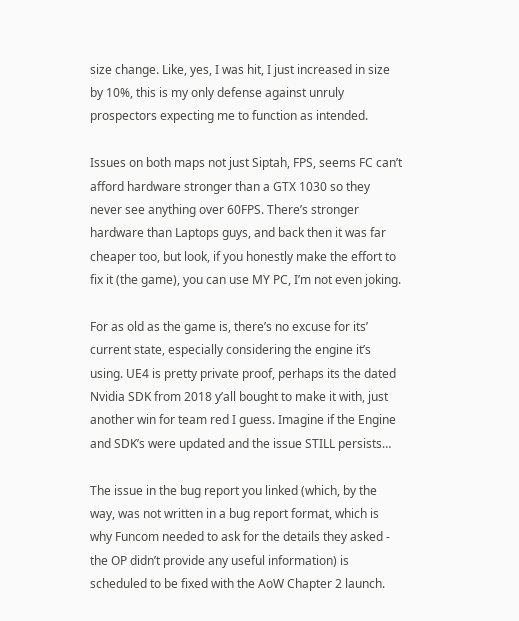size change. Like, yes, I was hit, I just increased in size by 10%, this is my only defense against unruly prospectors expecting me to function as intended.

Issues on both maps not just Siptah, FPS, seems FC can’t afford hardware stronger than a GTX 1030 so they never see anything over 60FPS. There’s stronger hardware than Laptops guys, and back then it was far cheaper too, but look, if you honestly make the effort to fix it (the game), you can use MY PC, I’m not even joking.

For as old as the game is, there’s no excuse for its’ current state, especially considering the engine it’s using. UE4 is pretty private proof, perhaps its the dated Nvidia SDK from 2018 y’all bought to make it with, just another win for team red I guess. Imagine if the Engine and SDK’s were updated and the issue STILL persists…

The issue in the bug report you linked (which, by the way, was not written in a bug report format, which is why Funcom needed to ask for the details they asked - the OP didn’t provide any useful information) is scheduled to be fixed with the AoW Chapter 2 launch.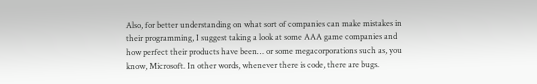Also, for better understanding on what sort of companies can make mistakes in their programming, I suggest taking a look at some AAA game companies and how perfect their products have been… or some megacorporations such as, you know, Microsoft. In other words, whenever there is code, there are bugs.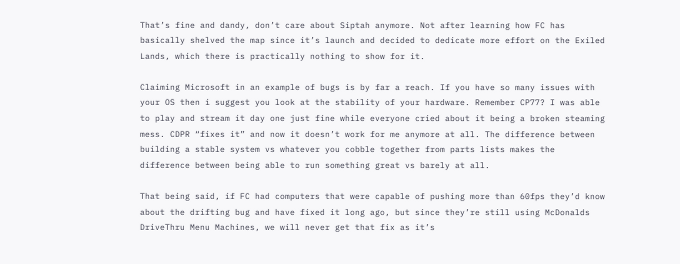That’s fine and dandy, don’t care about Siptah anymore. Not after learning how FC has basically shelved the map since it’s launch and decided to dedicate more effort on the Exiled Lands, which there is practically nothing to show for it.

Claiming Microsoft in an example of bugs is by far a reach. If you have so many issues with your OS then i suggest you look at the stability of your hardware. Remember CP77? I was able to play and stream it day one just fine while everyone cried about it being a broken steaming mess. CDPR “fixes it” and now it doesn’t work for me anymore at all. The difference between building a stable system vs whatever you cobble together from parts lists makes the difference between being able to run something great vs barely at all.

That being said, if FC had computers that were capable of pushing more than 60fps they’d know about the drifting bug and have fixed it long ago, but since they’re still using McDonalds DriveThru Menu Machines, we will never get that fix as it’s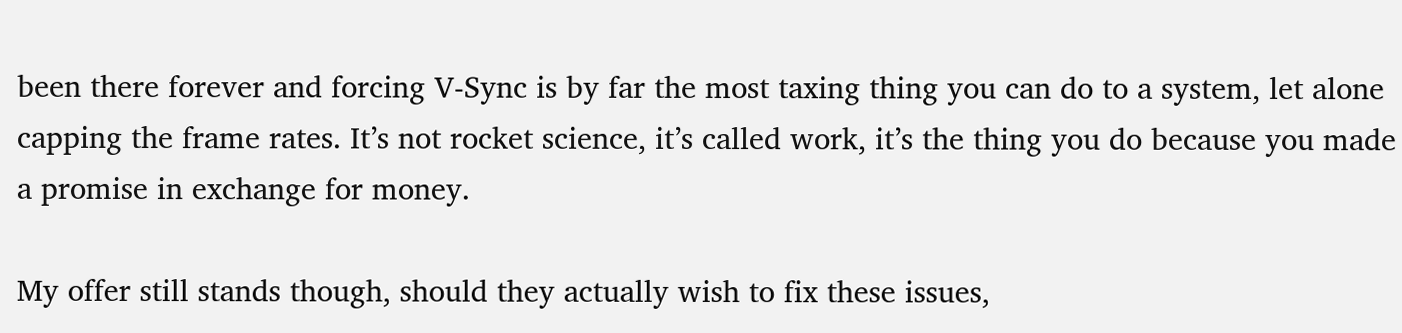been there forever and forcing V-Sync is by far the most taxing thing you can do to a system, let alone capping the frame rates. It’s not rocket science, it’s called work, it’s the thing you do because you made a promise in exchange for money.

My offer still stands though, should they actually wish to fix these issues,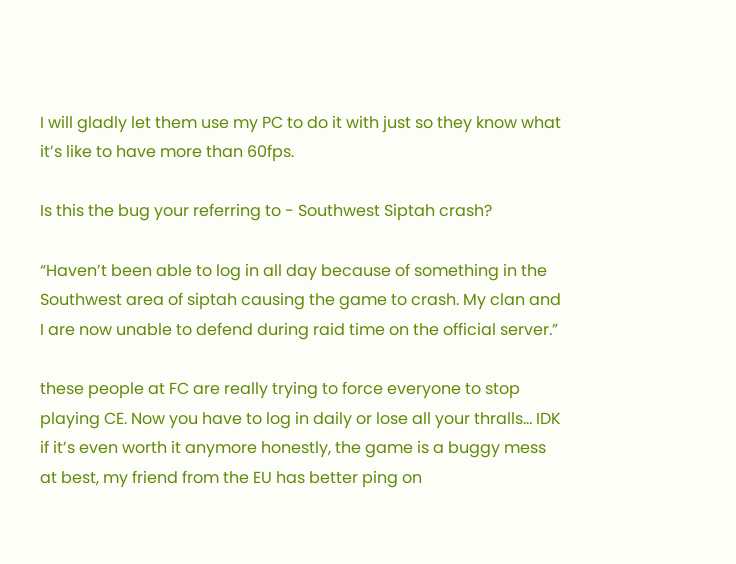I will gladly let them use my PC to do it with just so they know what it’s like to have more than 60fps.

Is this the bug your referring to - Southwest Siptah crash?

“Haven’t been able to log in all day because of something in the Southwest area of siptah causing the game to crash. My clan and I are now unable to defend during raid time on the official server.”

these people at FC are really trying to force everyone to stop playing CE. Now you have to log in daily or lose all your thralls… IDK if it’s even worth it anymore honestly, the game is a buggy mess at best, my friend from the EU has better ping on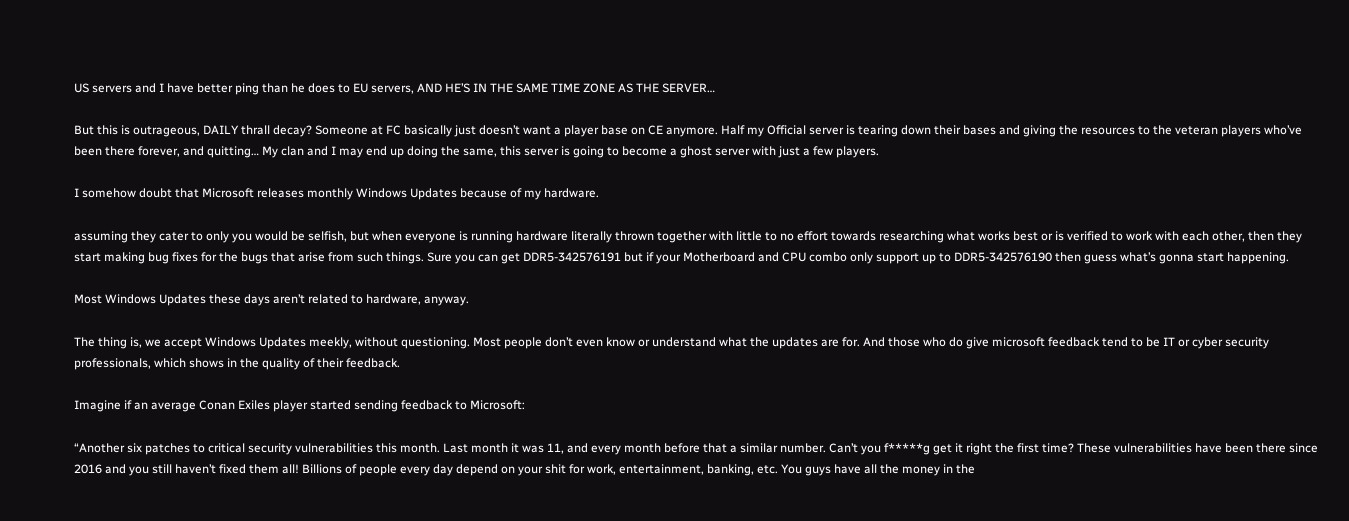US servers and I have better ping than he does to EU servers, AND HE’S IN THE SAME TIME ZONE AS THE SERVER…

But this is outrageous, DAILY thrall decay? Someone at FC basically just doesn’t want a player base on CE anymore. Half my Official server is tearing down their bases and giving the resources to the veteran players who’ve been there forever, and quitting… My clan and I may end up doing the same, this server is going to become a ghost server with just a few players.

I somehow doubt that Microsoft releases monthly Windows Updates because of my hardware.

assuming they cater to only you would be selfish, but when everyone is running hardware literally thrown together with little to no effort towards researching what works best or is verified to work with each other, then they start making bug fixes for the bugs that arise from such things. Sure you can get DDR5-342576191 but if your Motherboard and CPU combo only support up to DDR5-342576190 then guess what’s gonna start happening.

Most Windows Updates these days aren’t related to hardware, anyway.

The thing is, we accept Windows Updates meekly, without questioning. Most people don’t even know or understand what the updates are for. And those who do give microsoft feedback tend to be IT or cyber security professionals, which shows in the quality of their feedback.

Imagine if an average Conan Exiles player started sending feedback to Microsoft:

“Another six patches to critical security vulnerabilities this month. Last month it was 11, and every month before that a similar number. Can’t you f*****g get it right the first time? These vulnerabilities have been there since 2016 and you still haven’t fixed them all! Billions of people every day depend on your shit for work, entertainment, banking, etc. You guys have all the money in the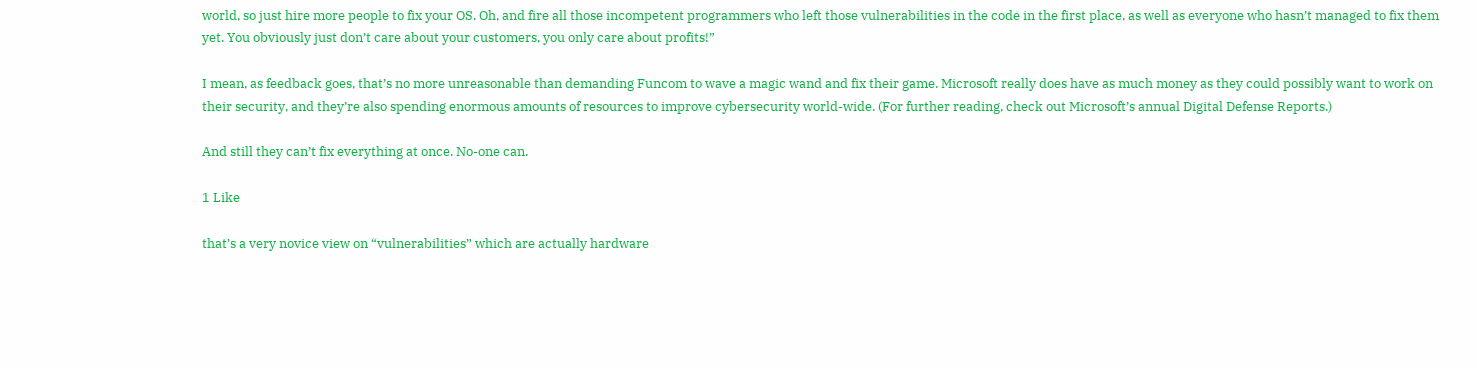world, so just hire more people to fix your OS. Oh, and fire all those incompetent programmers who left those vulnerabilities in the code in the first place, as well as everyone who hasn’t managed to fix them yet. You obviously just don’t care about your customers, you only care about profits!”

I mean, as feedback goes, that’s no more unreasonable than demanding Funcom to wave a magic wand and fix their game. Microsoft really does have as much money as they could possibly want to work on their security, and they’re also spending enormous amounts of resources to improve cybersecurity world-wide. (For further reading, check out Microsoft’s annual Digital Defense Reports.)

And still they can’t fix everything at once. No-one can.

1 Like

that’s a very novice view on “vulnerabilities” which are actually hardware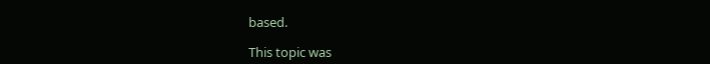based.

This topic was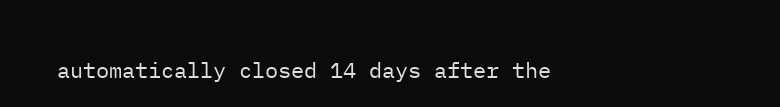automatically closed 14 days after the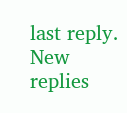last reply. New replies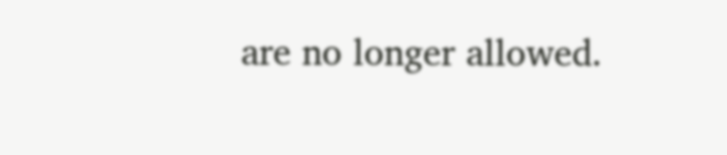are no longer allowed.